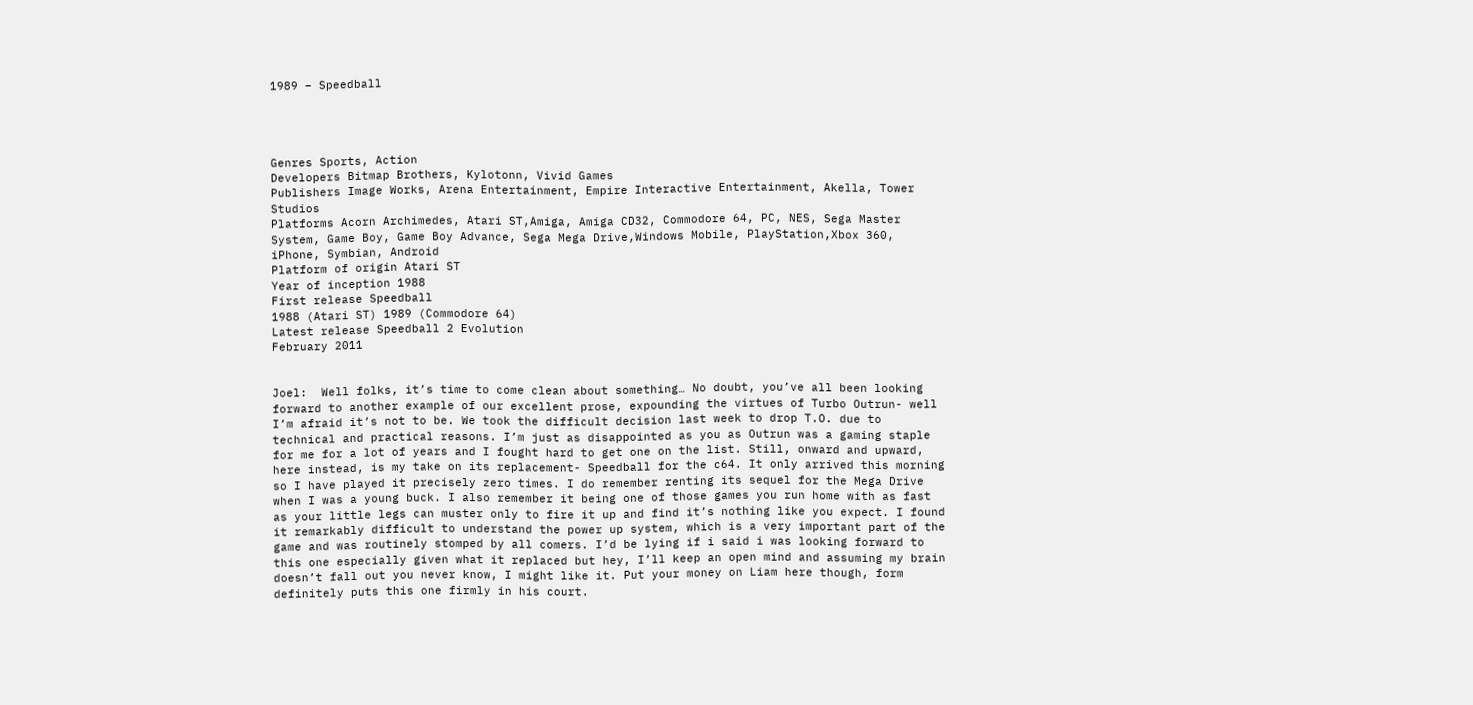1989 – Speedball




Genres Sports, Action
Developers Bitmap Brothers, Kylotonn, Vivid Games
Publishers Image Works, Arena Entertainment, Empire Interactive Entertainment, Akella, Tower Studios
Platforms Acorn Archimedes, Atari ST,Amiga, Amiga CD32, Commodore 64, PC, NES, Sega Master System, Game Boy, Game Boy Advance, Sega Mega Drive,Windows Mobile, PlayStation,Xbox 360, iPhone, Symbian, Android
Platform of origin Atari ST
Year of inception 1988
First release Speedball
1988 (Atari ST) 1989 (Commodore 64)
Latest release Speedball 2 Evolution
February 2011


Joel:  Well folks, it’s time to come clean about something… No doubt, you’ve all been looking forward to another example of our excellent prose, expounding the virtues of Turbo Outrun- well I’m afraid it’s not to be. We took the difficult decision last week to drop T.O. due to technical and practical reasons. I’m just as disappointed as you as Outrun was a gaming staple for me for a lot of years and I fought hard to get one on the list. Still, onward and upward, here instead, is my take on its replacement- Speedball for the c64. It only arrived this morning so I have played it precisely zero times. I do remember renting its sequel for the Mega Drive when I was a young buck. I also remember it being one of those games you run home with as fast as your little legs can muster only to fire it up and find it’s nothing like you expect. I found it remarkably difficult to understand the power up system, which is a very important part of the game and was routinely stomped by all comers. I’d be lying if i said i was looking forward to this one especially given what it replaced but hey, I’ll keep an open mind and assuming my brain doesn’t fall out you never know, I might like it. Put your money on Liam here though, form definitely puts this one firmly in his court.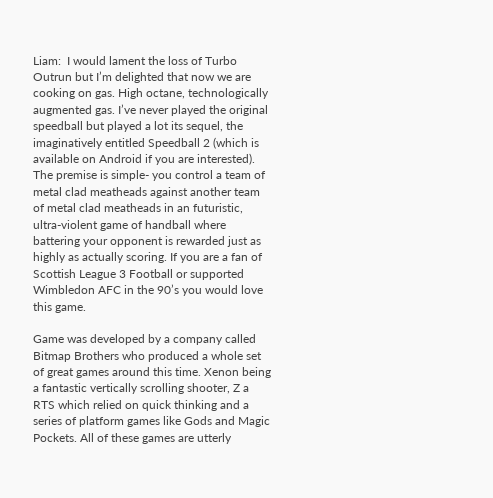Liam:  I would lament the loss of Turbo Outrun but I’m delighted that now we are cooking on gas. High octane, technologically augmented gas. I’ve never played the original speedball but played a lot its sequel, the imaginatively entitled Speedball 2 (which is available on Android if you are interested). The premise is simple- you control a team of metal clad meatheads against another team of metal clad meatheads in an futuristic, ultra-violent game of handball where battering your opponent is rewarded just as highly as actually scoring. If you are a fan of Scottish League 3 Football or supported Wimbledon AFC in the 90’s you would love this game.

Game was developed by a company called Bitmap Brothers who produced a whole set of great games around this time. Xenon being a fantastic vertically scrolling shooter, Z a RTS which relied on quick thinking and a series of platform games like Gods and Magic Pockets. All of these games are utterly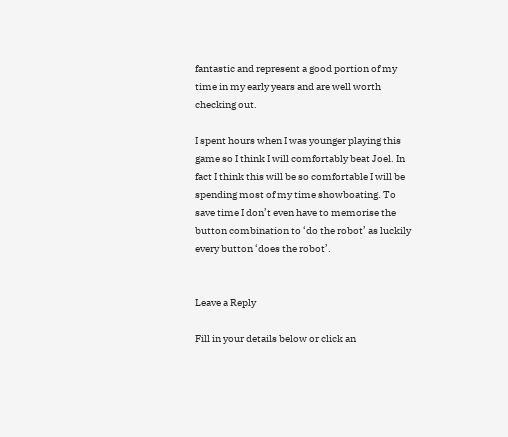fantastic and represent a good portion of my time in my early years and are well worth checking out.

I spent hours when I was younger playing this game so I think I will comfortably beat Joel. In fact I think this will be so comfortable I will be spending most of my time showboating. To save time I don’t even have to memorise the button combination to ‘do the robot’ as luckily every button ‘does the robot’.


Leave a Reply

Fill in your details below or click an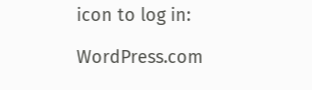icon to log in:

WordPress.com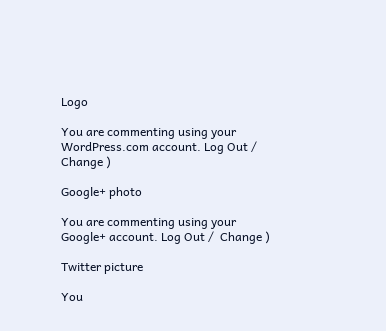Logo

You are commenting using your WordPress.com account. Log Out /  Change )

Google+ photo

You are commenting using your Google+ account. Log Out /  Change )

Twitter picture

You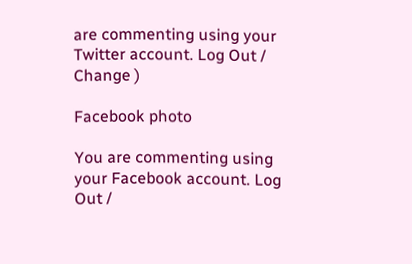are commenting using your Twitter account. Log Out /  Change )

Facebook photo

You are commenting using your Facebook account. Log Out /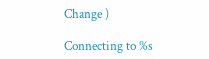Change )

Connecting to %s